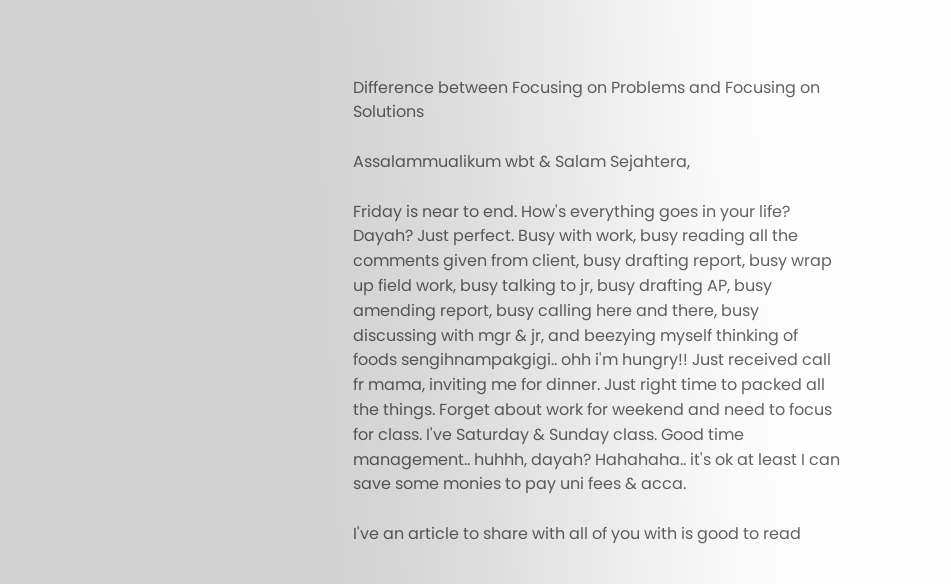Difference between Focusing on Problems and Focusing on Solutions

Assalammualikum wbt & Salam Sejahtera,

Friday is near to end. How's everything goes in your life? Dayah? Just perfect. Busy with work, busy reading all the comments given from client, busy drafting report, busy wrap up field work, busy talking to jr, busy drafting AP, busy amending report, busy calling here and there, busy discussing with mgr & jr, and beezying myself thinking of foods sengihnampakgigi.. ohh i'm hungry!! Just received call fr mama, inviting me for dinner. Just right time to packed all the things. Forget about work for weekend and need to focus for class. I've Saturday & Sunday class. Good time management.. huhhh, dayah? Hahahaha.. it's ok at least I can save some monies to pay uni fees & acca.

I've an article to share with all of you with is good to read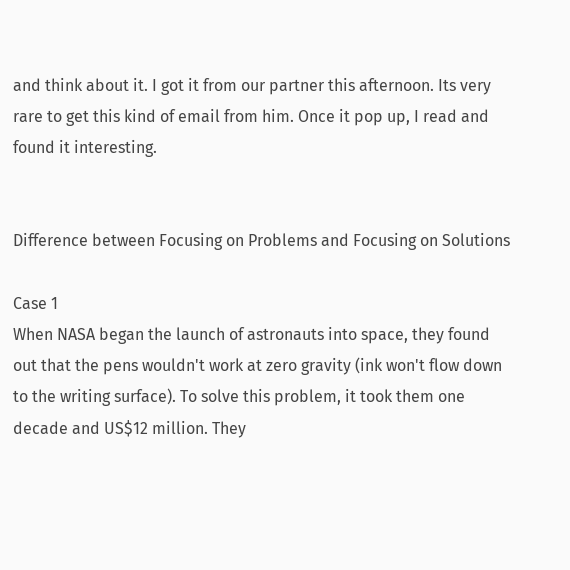and think about it. I got it from our partner this afternoon. Its very rare to get this kind of email from him. Once it pop up, I read and found it interesting.


Difference between Focusing on Problems and Focusing on Solutions

Case 1
When NASA began the launch of astronauts into space, they found out that the pens wouldn't work at zero gravity (ink won't flow down to the writing surface). To solve this problem, it took them one decade and US$12 million. They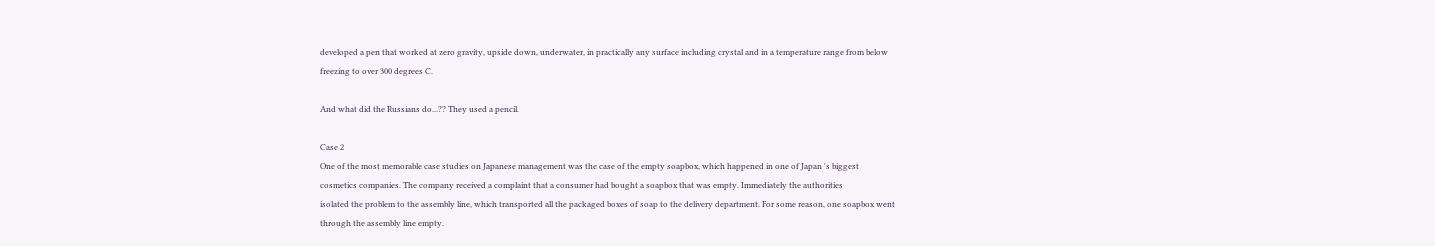developed a pen that worked at zero gravity, upside down, underwater, in practically any surface including crystal and in a temperature range from below freezing to over 300 degrees C.

And what did the Russians do...?? They used a pencil.

Case 2
One of the most memorable case studies on Japanese management was the case of the empty soapbox, which happened in one of Japan 's biggest cosmetics companies. The company received a complaint that a consumer had bought a soapbox that was empty. Immediately the authorities
isolated the problem to the assembly line, which transported all the packaged boxes of soap to the delivery department. For some reason, one soapbox went through the assembly line empty.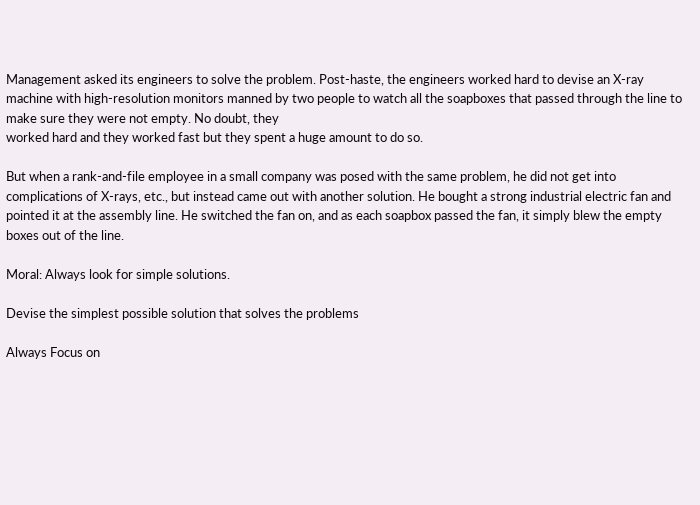Management asked its engineers to solve the problem. Post-haste, the engineers worked hard to devise an X-ray machine with high-resolution monitors manned by two people to watch all the soapboxes that passed through the line to make sure they were not empty. No doubt, they
worked hard and they worked fast but they spent a huge amount to do so.

But when a rank-and-file employee in a small company was posed with the same problem, he did not get into complications of X-rays, etc., but instead came out with another solution. He bought a strong industrial electric fan and pointed it at the assembly line. He switched the fan on, and as each soapbox passed the fan, it simply blew the empty boxes out of the line.

Moral: Always look for simple solutions.

Devise the simplest possible solution that solves the problems

Always Focus on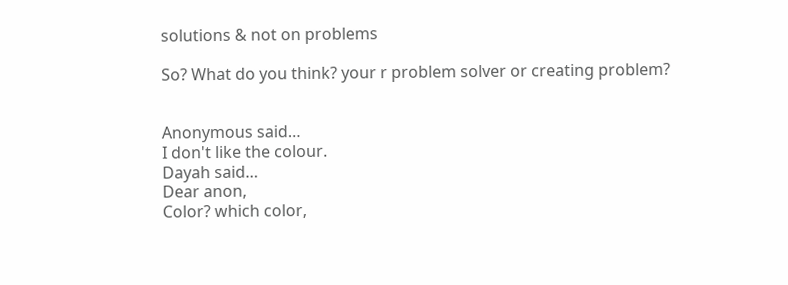solutions & not on problems

So? What do you think? your r problem solver or creating problem?


Anonymous said…
I don't like the colour.
Dayah said…
Dear anon,
Color? which color,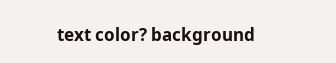text color? background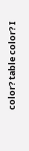color? table color? I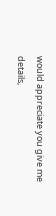would appreciate you give me details,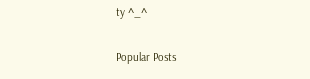ty ^_^

Popular Posts